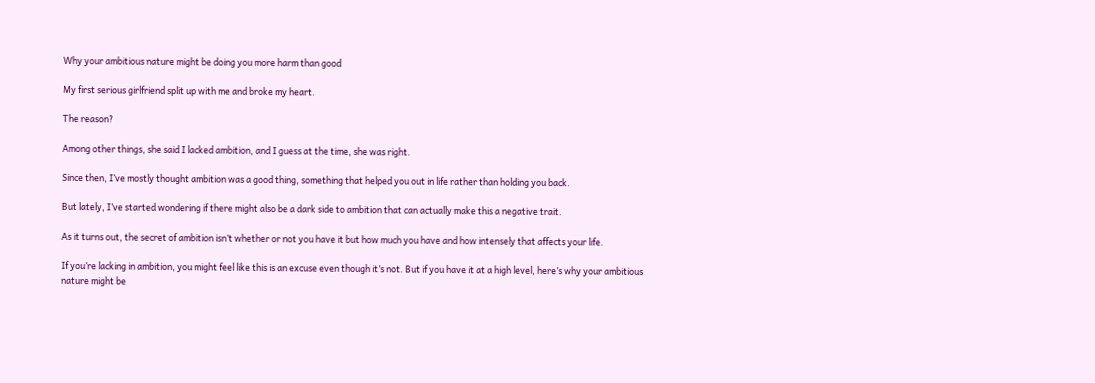Why your ambitious nature might be doing you more harm than good

My first serious girlfriend split up with me and broke my heart.

The reason?

Among other things, she said I lacked ambition, and I guess at the time, she was right.

Since then, I’ve mostly thought ambition was a good thing, something that helped you out in life rather than holding you back.

But lately, I’ve started wondering if there might also be a dark side to ambition that can actually make this a negative trait.

As it turns out, the secret of ambition isn’t whether or not you have it but how much you have and how intensely that affects your life.

If you’re lacking in ambition, you might feel like this is an excuse even though it’s not. But if you have it at a high level, here’s why your ambitious nature might be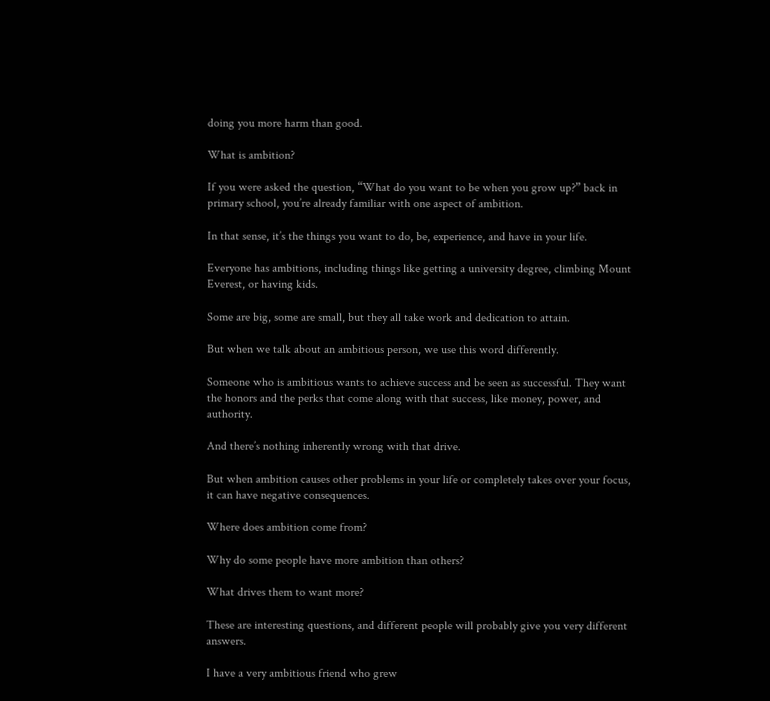doing you more harm than good.

What is ambition?

If you were asked the question, “What do you want to be when you grow up?” back in primary school, you’re already familiar with one aspect of ambition.

In that sense, it’s the things you want to do, be, experience, and have in your life.

Everyone has ambitions, including things like getting a university degree, climbing Mount Everest, or having kids.

Some are big, some are small, but they all take work and dedication to attain.

But when we talk about an ambitious person, we use this word differently.

Someone who is ambitious wants to achieve success and be seen as successful. They want the honors and the perks that come along with that success, like money, power, and authority.

And there’s nothing inherently wrong with that drive.

But when ambition causes other problems in your life or completely takes over your focus, it can have negative consequences.

Where does ambition come from?

Why do some people have more ambition than others?

What drives them to want more?

These are interesting questions, and different people will probably give you very different answers.

I have a very ambitious friend who grew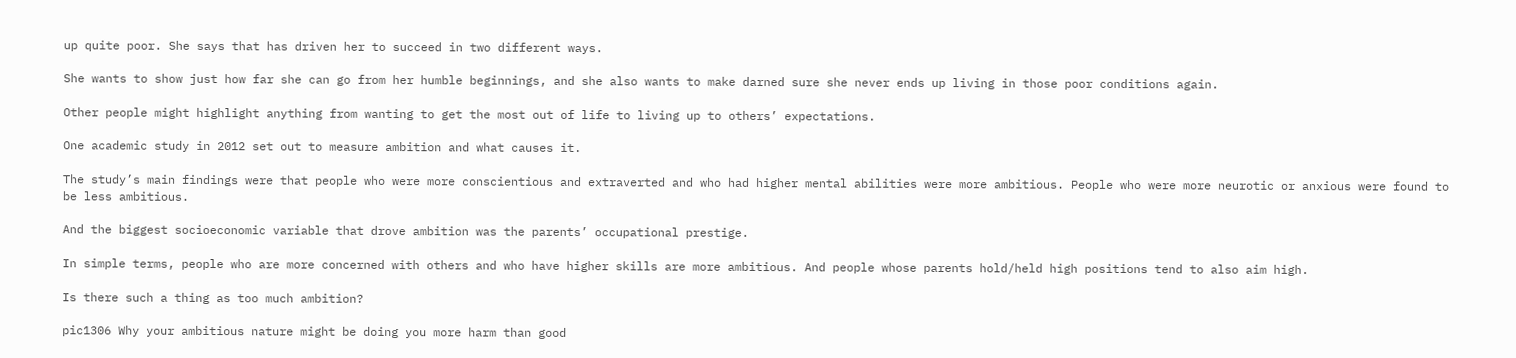up quite poor. She says that has driven her to succeed in two different ways.

She wants to show just how far she can go from her humble beginnings, and she also wants to make darned sure she never ends up living in those poor conditions again.

Other people might highlight anything from wanting to get the most out of life to living up to others’ expectations.

One academic study in 2012 set out to measure ambition and what causes it.

The study’s main findings were that people who were more conscientious and extraverted and who had higher mental abilities were more ambitious. People who were more neurotic or anxious were found to be less ambitious.

And the biggest socioeconomic variable that drove ambition was the parents’ occupational prestige.

In simple terms, people who are more concerned with others and who have higher skills are more ambitious. And people whose parents hold/held high positions tend to also aim high.

Is there such a thing as too much ambition?

pic1306 Why your ambitious nature might be doing you more harm than good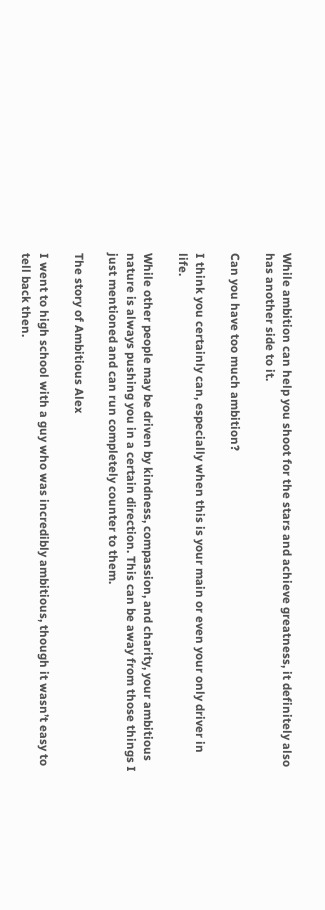While ambition can help you shoot for the stars and achieve greatness, it definitely also has another side to it.

Can you have too much ambition?

I think you certainly can, especially when this is your main or even your only driver in life.

While other people may be driven by kindness, compassion, and charity, your ambitious nature is always pushing you in a certain direction. This can be away from those things I just mentioned and can run completely counter to them.

The story of Ambitious Alex

I went to high school with a guy who was incredibly ambitious, though it wasn’t easy to tell back then.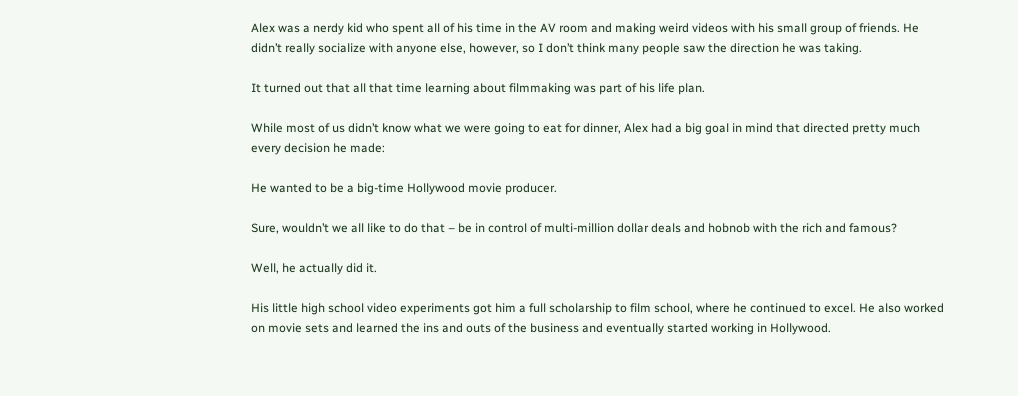Alex was a nerdy kid who spent all of his time in the AV room and making weird videos with his small group of friends. He didn’t really socialize with anyone else, however, so I don’t think many people saw the direction he was taking.

It turned out that all that time learning about filmmaking was part of his life plan.

While most of us didn’t know what we were going to eat for dinner, Alex had a big goal in mind that directed pretty much every decision he made:

He wanted to be a big-time Hollywood movie producer.

Sure, wouldn’t we all like to do that – be in control of multi-million dollar deals and hobnob with the rich and famous?

Well, he actually did it.

His little high school video experiments got him a full scholarship to film school, where he continued to excel. He also worked on movie sets and learned the ins and outs of the business and eventually started working in Hollywood.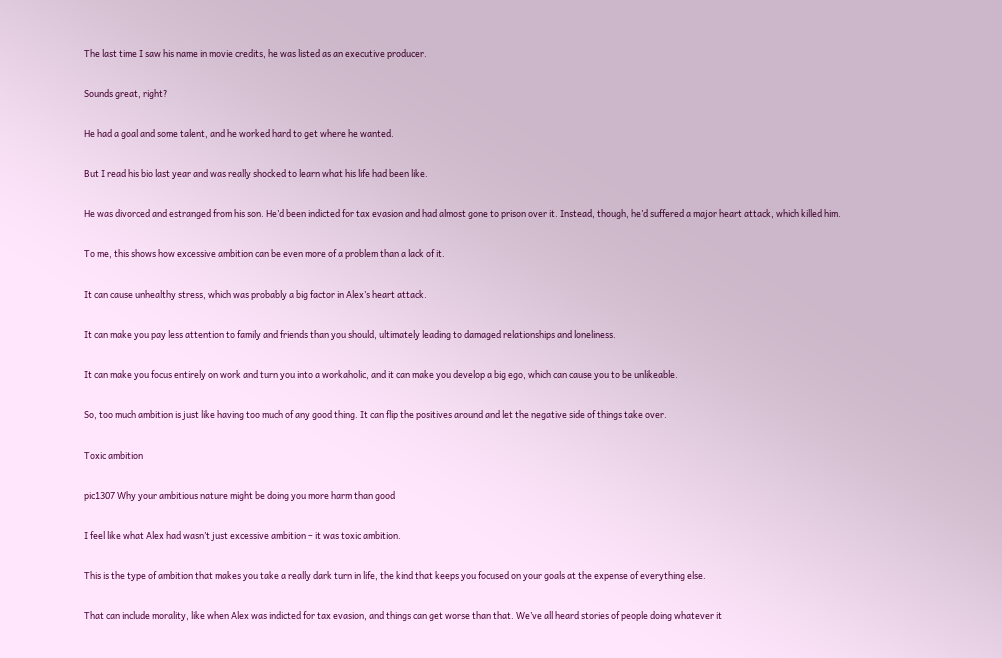The last time I saw his name in movie credits, he was listed as an executive producer.

Sounds great, right?

He had a goal and some talent, and he worked hard to get where he wanted.

But I read his bio last year and was really shocked to learn what his life had been like.

He was divorced and estranged from his son. He’d been indicted for tax evasion and had almost gone to prison over it. Instead, though, he’d suffered a major heart attack, which killed him.

To me, this shows how excessive ambition can be even more of a problem than a lack of it.

It can cause unhealthy stress, which was probably a big factor in Alex’s heart attack.

It can make you pay less attention to family and friends than you should, ultimately leading to damaged relationships and loneliness.

It can make you focus entirely on work and turn you into a workaholic, and it can make you develop a big ego, which can cause you to be unlikeable.

So, too much ambition is just like having too much of any good thing. It can flip the positives around and let the negative side of things take over.

Toxic ambition

pic1307 Why your ambitious nature might be doing you more harm than good

I feel like what Alex had wasn’t just excessive ambition – it was toxic ambition.

This is the type of ambition that makes you take a really dark turn in life, the kind that keeps you focused on your goals at the expense of everything else.

That can include morality, like when Alex was indicted for tax evasion, and things can get worse than that. We’ve all heard stories of people doing whatever it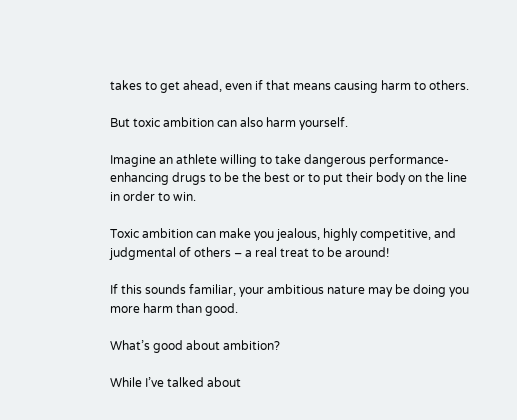takes to get ahead, even if that means causing harm to others.

But toxic ambition can also harm yourself.

Imagine an athlete willing to take dangerous performance-enhancing drugs to be the best or to put their body on the line in order to win.

Toxic ambition can make you jealous, highly competitive, and judgmental of others – a real treat to be around!

If this sounds familiar, your ambitious nature may be doing you more harm than good.

What’s good about ambition?

While I’ve talked about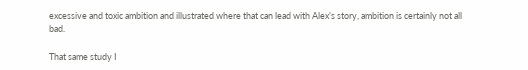excessive and toxic ambition and illustrated where that can lead with Alex’s story, ambition is certainly not all bad.

That same study I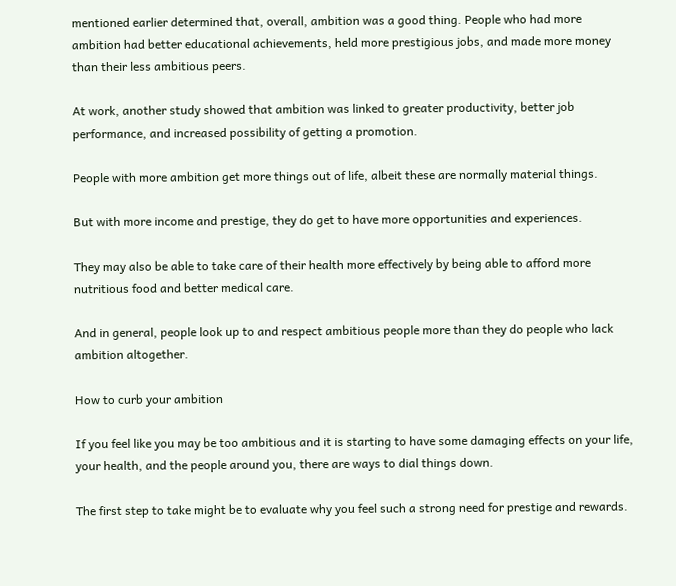mentioned earlier determined that, overall, ambition was a good thing. People who had more ambition had better educational achievements, held more prestigious jobs, and made more money than their less ambitious peers.

At work, another study showed that ambition was linked to greater productivity, better job performance, and increased possibility of getting a promotion.

People with more ambition get more things out of life, albeit these are normally material things.

But with more income and prestige, they do get to have more opportunities and experiences.

They may also be able to take care of their health more effectively by being able to afford more nutritious food and better medical care.

And in general, people look up to and respect ambitious people more than they do people who lack ambition altogether.

How to curb your ambition

If you feel like you may be too ambitious and it is starting to have some damaging effects on your life, your health, and the people around you, there are ways to dial things down.

The first step to take might be to evaluate why you feel such a strong need for prestige and rewards.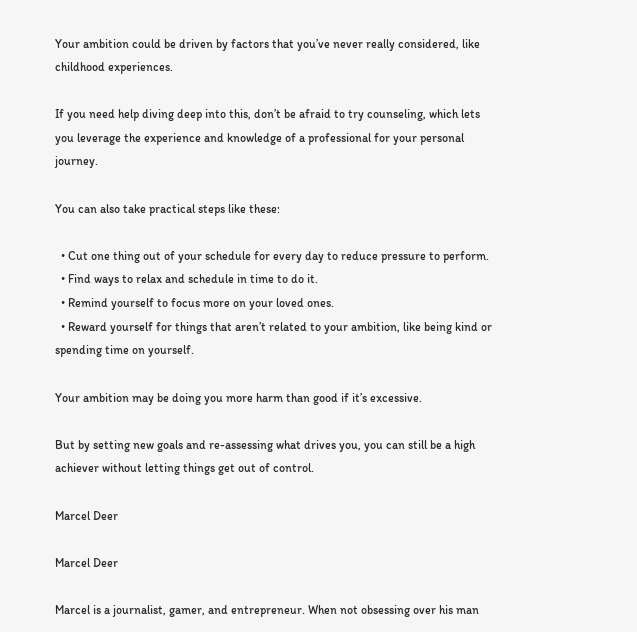Your ambition could be driven by factors that you’ve never really considered, like childhood experiences.

If you need help diving deep into this, don’t be afraid to try counseling, which lets you leverage the experience and knowledge of a professional for your personal journey.

You can also take practical steps like these:

  • Cut one thing out of your schedule for every day to reduce pressure to perform.
  • Find ways to relax and schedule in time to do it.
  • Remind yourself to focus more on your loved ones.
  • Reward yourself for things that aren’t related to your ambition, like being kind or spending time on yourself.

Your ambition may be doing you more harm than good if it’s excessive.

But by setting new goals and re-assessing what drives you, you can still be a high achiever without letting things get out of control.

Marcel Deer

Marcel Deer

Marcel is a journalist, gamer, and entrepreneur. When not obsessing over his man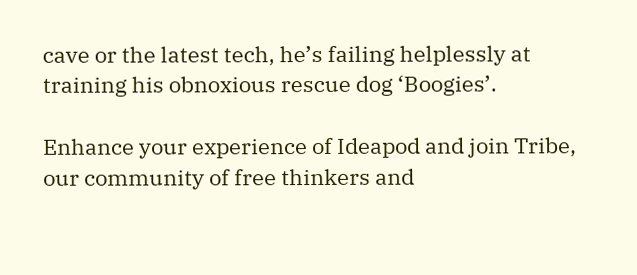cave or the latest tech, he’s failing helplessly at training his obnoxious rescue dog ‘Boogies’.

Enhance your experience of Ideapod and join Tribe, our community of free thinkers and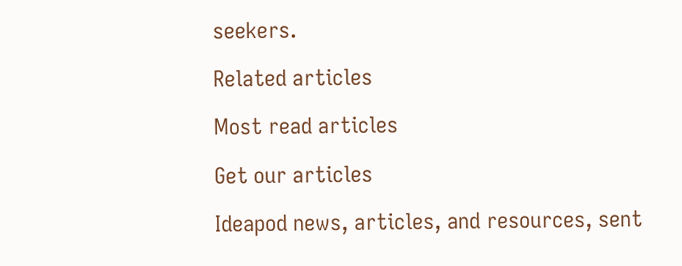seekers.

Related articles

Most read articles

Get our articles

Ideapod news, articles, and resources, sent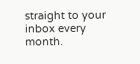straight to your inbox every month.